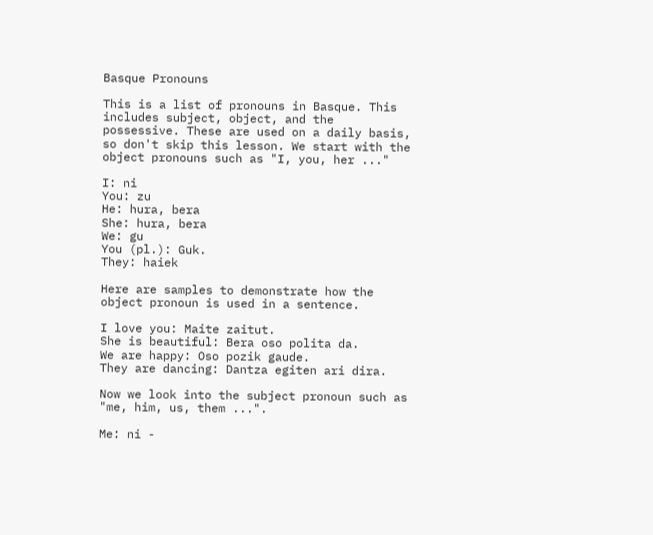Basque Pronouns

This is a list of pronouns in Basque. This includes subject, object, and the possessive. These are used on a daily basis, so don't skip this lesson. We start with the object pronouns such as "I, you, her ..."

I: ni
You: zu
He: hura, bera
She: hura, bera
We: gu
You (pl.): Guk.
They: haiek

Here are samples to demonstrate how the object pronoun is used in a sentence.

I love you: Maite zaitut.
She is beautiful: Bera oso polita da.
We are happy: Oso pozik gaude.
They are dancing: Dantza egiten ari dira.

Now we look into the subject pronoun such as "me, him, us, them ...".

Me: ni -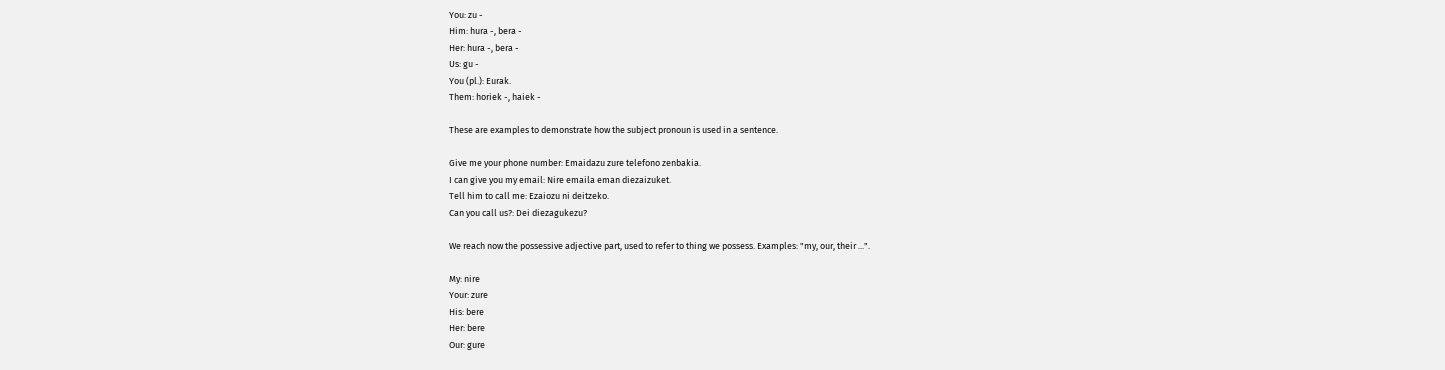You: zu -
Him: hura -, bera -
Her: hura -, bera -
Us: gu -
You (pl.): Eurak.
Them: horiek -, haiek -

These are examples to demonstrate how the subject pronoun is used in a sentence.

Give me your phone number: Emaidazu zure telefono zenbakia.
I can give you my email: Nire emaila eman diezaizuket.
Tell him to call me: Ezaiozu ni deitzeko.
Can you call us?: Dei diezagukezu?

We reach now the possessive adjective part, used to refer to thing we possess. Examples: "my, our, their ...".

My: nire
Your: zure
His: bere
Her: bere
Our: gure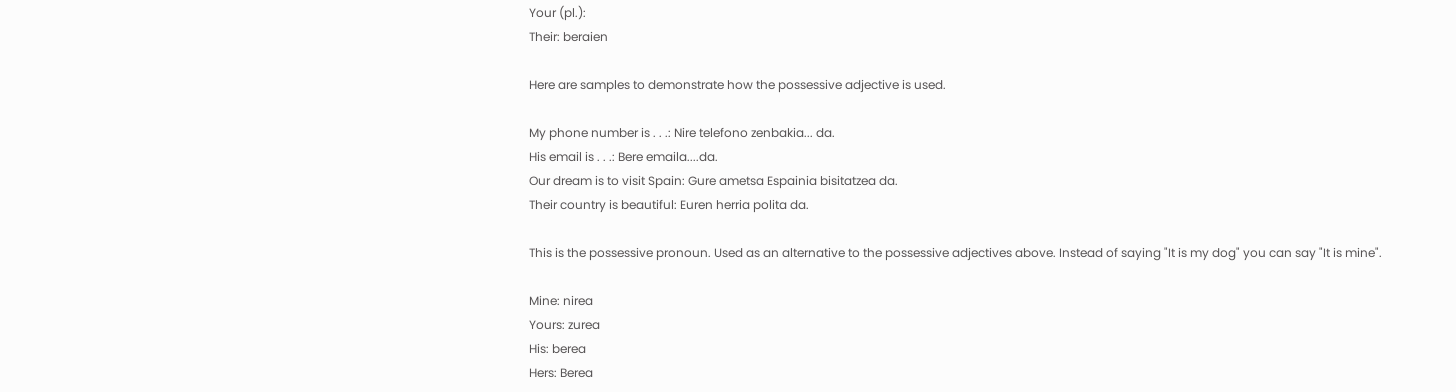Your (pl.):
Their: beraien

Here are samples to demonstrate how the possessive adjective is used.

My phone number is . . .: Nire telefono zenbakia... da.
His email is . . .: Bere emaila....da.
Our dream is to visit Spain: Gure ametsa Espainia bisitatzea da.
Their country is beautiful: Euren herria polita da.

This is the possessive pronoun. Used as an alternative to the possessive adjectives above. Instead of saying "It is my dog" you can say "It is mine".

Mine: nirea
Yours: zurea
His: berea
Hers: Berea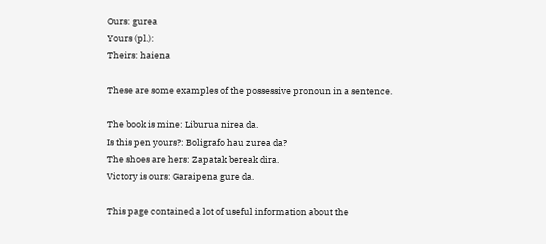Ours: gurea
Yours (pl.):
Theirs: haiena

These are some examples of the possessive pronoun in a sentence.

The book is mine: Liburua nirea da.
Is this pen yours?: Boligrafo hau zurea da?
The shoes are hers: Zapatak bereak dira.
Victory is ours: Garaipena gure da.

This page contained a lot of useful information about the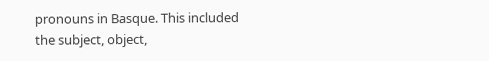pronouns in Basque. This included the subject, object,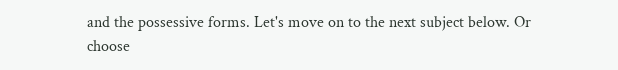and the possessive forms. Let's move on to the next subject below. Or choose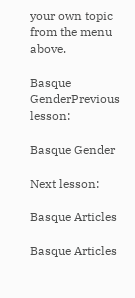your own topic from the menu above.

Basque GenderPrevious lesson:

Basque Gender

Next lesson:

Basque Articles

Basque Articles